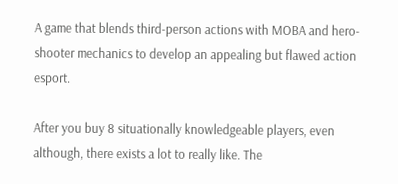A game that blends third-person actions with MOBA and hero-shooter mechanics to develop an appealing but flawed action esport.

After you buy 8 situationally knowledgeable players, even although, there exists a lot to really like. The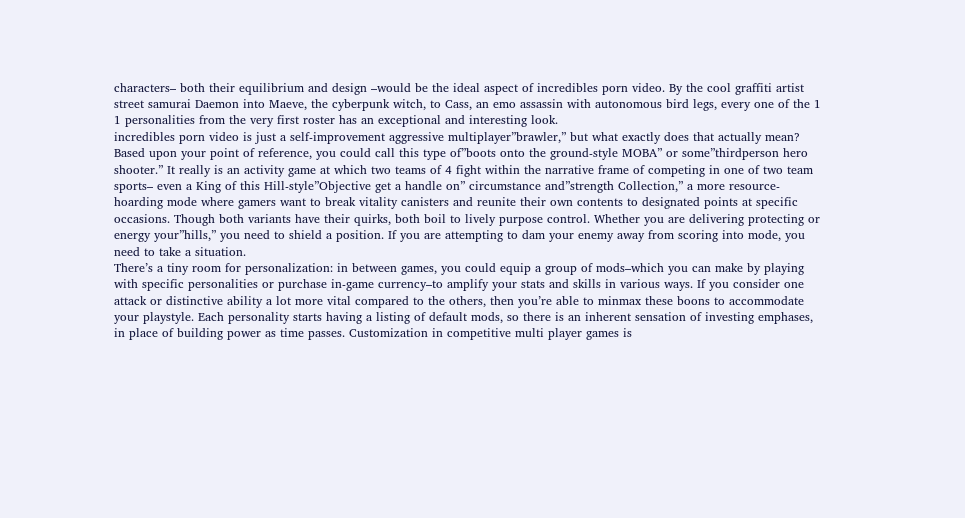characters– both their equilibrium and design –would be the ideal aspect of incredibles porn video. By the cool graffiti artist street samurai Daemon into Maeve, the cyberpunk witch, to Cass, an emo assassin with autonomous bird legs, every one of the 1 1 personalities from the very first roster has an exceptional and interesting look.
incredibles porn video is just a self-improvement aggressive multiplayer”brawler,” but what exactly does that actually mean? Based upon your point of reference, you could call this type of”boots onto the ground-style MOBA” or some”thirdperson hero shooter.” It really is an activity game at which two teams of 4 fight within the narrative frame of competing in one of two team sports– even a King of this Hill-style”Objective get a handle on” circumstance and”strength Collection,” a more resource-hoarding mode where gamers want to break vitality canisters and reunite their own contents to designated points at specific occasions. Though both variants have their quirks, both boil to lively purpose control. Whether you are delivering protecting or energy your”hills,” you need to shield a position. If you are attempting to dam your enemy away from scoring into mode, you need to take a situation.
There’s a tiny room for personalization: in between games, you could equip a group of mods–which you can make by playing with specific personalities or purchase in-game currency–to amplify your stats and skills in various ways. If you consider one attack or distinctive ability a lot more vital compared to the others, then you’re able to minmax these boons to accommodate your playstyle. Each personality starts having a listing of default mods, so there is an inherent sensation of investing emphases, in place of building power as time passes. Customization in competitive multi player games is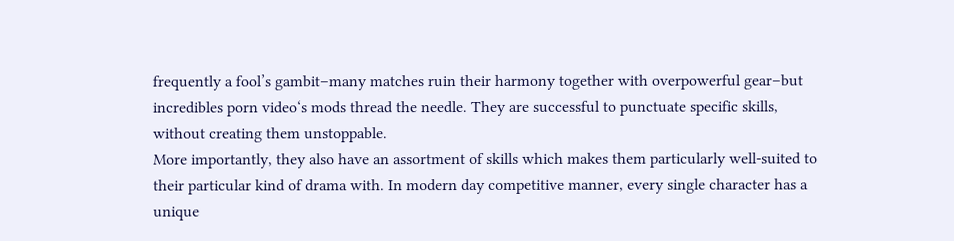frequently a fool’s gambit–many matches ruin their harmony together with overpowerful gear–but incredibles porn video‘s mods thread the needle. They are successful to punctuate specific skills, without creating them unstoppable.
More importantly, they also have an assortment of skills which makes them particularly well-suited to their particular kind of drama with. In modern day competitive manner, every single character has a unique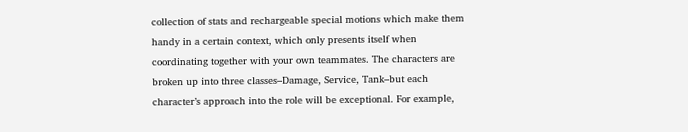collection of stats and rechargeable special motions which make them handy in a certain context, which only presents itself when coordinating together with your own teammates. The characters are broken up into three classes–Damage, Service, Tank–but each character’s approach into the role will be exceptional. For example,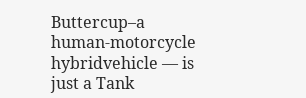Buttercup–a human-motorcycle hybridvehicle — is just a Tank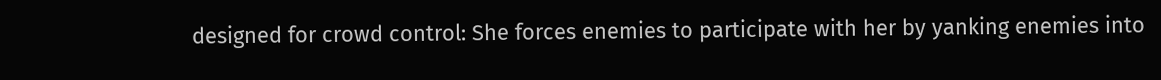designed for crowd control: She forces enemies to participate with her by yanking enemies into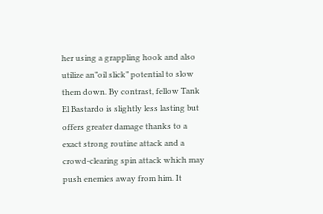her using a grappling hook and also utilize an”oil slick” potential to slow them down. By contrast, fellow Tank El Bastardo is slightly less lasting but offers greater damage thanks to a exact strong routine attack and a crowd-clearing spin attack which may push enemies away from him. It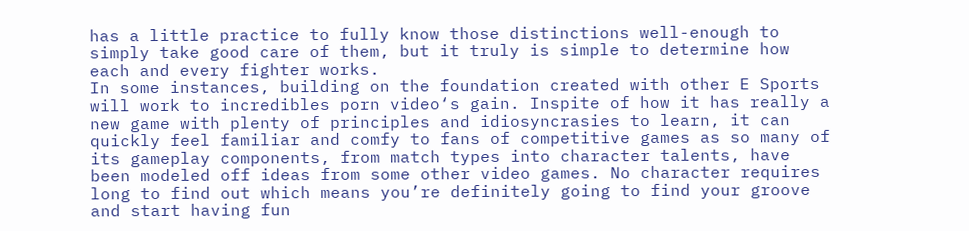has a little practice to fully know those distinctions well-enough to simply take good care of them, but it truly is simple to determine how each and every fighter works.
In some instances, building on the foundation created with other E Sports will work to incredibles porn video‘s gain. Inspite of how it has really a new game with plenty of principles and idiosyncrasies to learn, it can quickly feel familiar and comfy to fans of competitive games as so many of its gameplay components, from match types into character talents, have been modeled off ideas from some other video games. No character requires long to find out which means you’re definitely going to find your groove and start having fun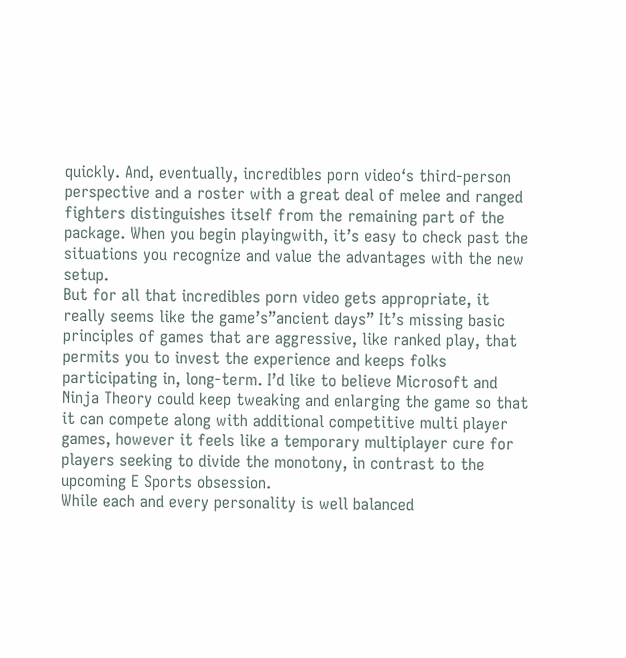quickly. And, eventually, incredibles porn video‘s third-person perspective and a roster with a great deal of melee and ranged fighters distinguishes itself from the remaining part of the package. When you begin playingwith, it’s easy to check past the situations you recognize and value the advantages with the new setup.
But for all that incredibles porn video gets appropriate, it really seems like the game’s”ancient days” It’s missing basic principles of games that are aggressive, like ranked play, that permits you to invest the experience and keeps folks participating in, long-term. I’d like to believe Microsoft and Ninja Theory could keep tweaking and enlarging the game so that it can compete along with additional competitive multi player games, however it feels like a temporary multiplayer cure for players seeking to divide the monotony, in contrast to the upcoming E Sports obsession.
While each and every personality is well balanced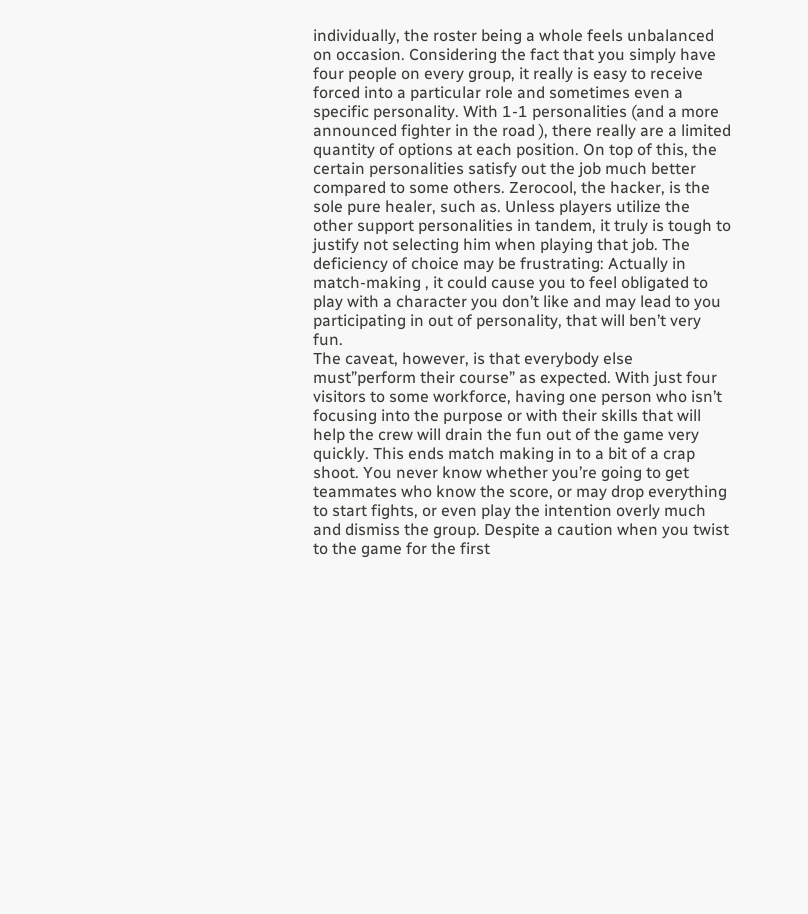individually, the roster being a whole feels unbalanced on occasion. Considering the fact that you simply have four people on every group, it really is easy to receive forced into a particular role and sometimes even a specific personality. With 1-1 personalities (and a more announced fighter in the road ), there really are a limited quantity of options at each position. On top of this, the certain personalities satisfy out the job much better compared to some others. Zerocool, the hacker, is the sole pure healer, such as. Unless players utilize the other support personalities in tandem, it truly is tough to justify not selecting him when playing that job. The deficiency of choice may be frustrating: Actually in match-making , it could cause you to feel obligated to play with a character you don’t like and may lead to you participating in out of personality, that will ben’t very fun.
The caveat, however, is that everybody else must”perform their course” as expected. With just four visitors to some workforce, having one person who isn’t focusing into the purpose or with their skills that will help the crew will drain the fun out of the game very quickly. This ends match making in to a bit of a crap shoot. You never know whether you’re going to get teammates who know the score, or may drop everything to start fights, or even play the intention overly much and dismiss the group. Despite a caution when you twist to the game for the first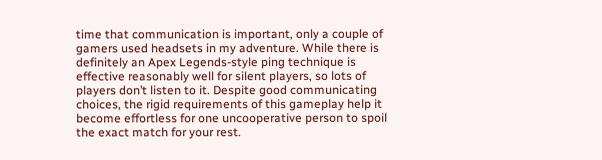time that communication is important, only a couple of gamers used headsets in my adventure. While there is definitely an Apex Legends-style ping technique is effective reasonably well for silent players, so lots of players don’t listen to it. Despite good communicating choices, the rigid requirements of this gameplay help it become effortless for one uncooperative person to spoil the exact match for your rest.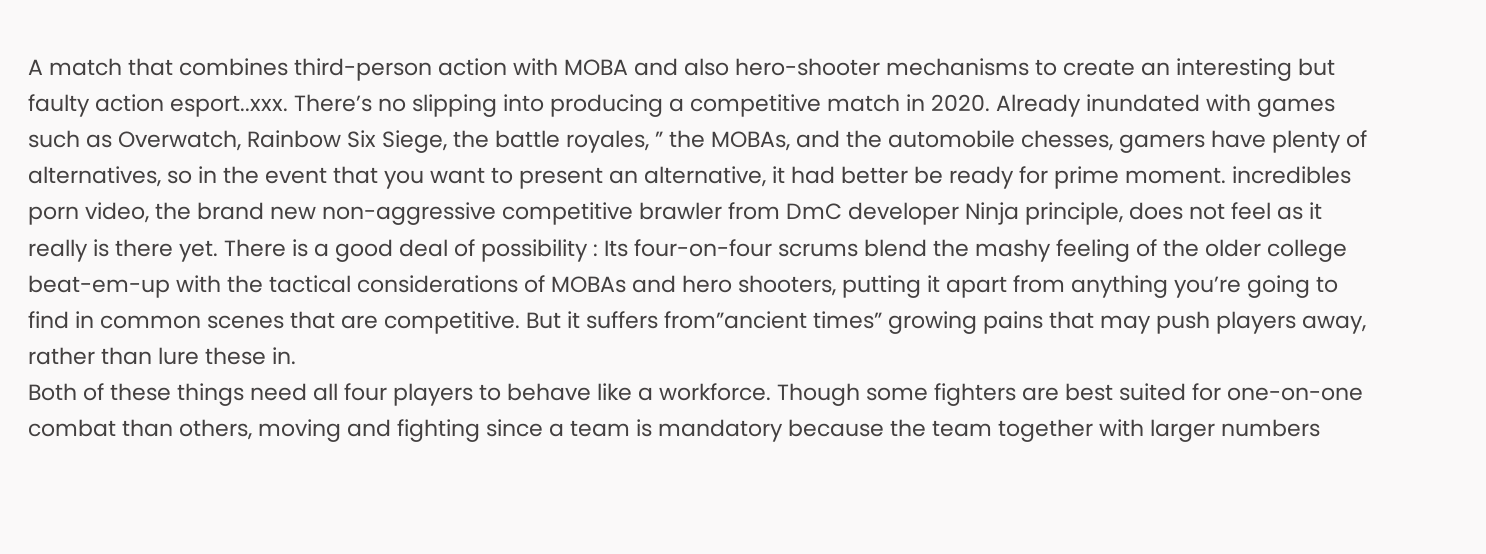A match that combines third-person action with MOBA and also hero-shooter mechanisms to create an interesting but faulty action esport..xxx. There’s no slipping into producing a competitive match in 2020. Already inundated with games such as Overwatch, Rainbow Six Siege, the battle royales, ” the MOBAs, and the automobile chesses, gamers have plenty of alternatives, so in the event that you want to present an alternative, it had better be ready for prime moment. incredibles porn video, the brand new non-aggressive competitive brawler from DmC developer Ninja principle, does not feel as it really is there yet. There is a good deal of possibility : Its four-on-four scrums blend the mashy feeling of the older college beat-em-up with the tactical considerations of MOBAs and hero shooters, putting it apart from anything you’re going to find in common scenes that are competitive. But it suffers from”ancient times” growing pains that may push players away, rather than lure these in.
Both of these things need all four players to behave like a workforce. Though some fighters are best suited for one-on-one combat than others, moving and fighting since a team is mandatory because the team together with larger numbers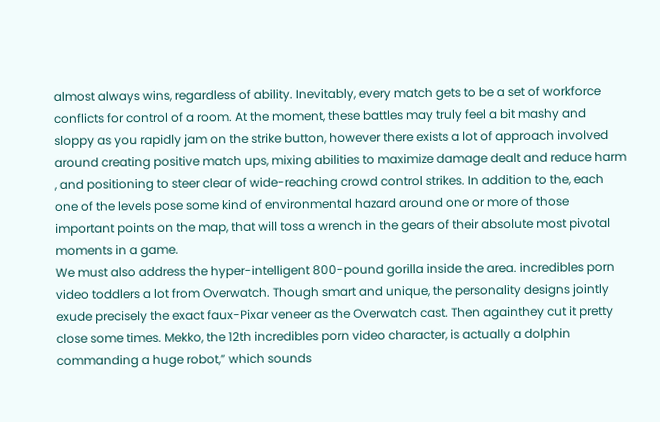almost always wins, regardless of ability. Inevitably, every match gets to be a set of workforce conflicts for control of a room. At the moment, these battles may truly feel a bit mashy and sloppy as you rapidly jam on the strike button, however there exists a lot of approach involved around creating positive match ups, mixing abilities to maximize damage dealt and reduce harm , and positioning to steer clear of wide-reaching crowd control strikes. In addition to the, each one of the levels pose some kind of environmental hazard around one or more of those important points on the map, that will toss a wrench in the gears of their absolute most pivotal moments in a game.
We must also address the hyper-intelligent 800-pound gorilla inside the area. incredibles porn video toddlers a lot from Overwatch. Though smart and unique, the personality designs jointly exude precisely the exact faux-Pixar veneer as the Overwatch cast. Then againthey cut it pretty close some times. Mekko, the 12th incredibles porn video character, is actually a dolphin commanding a huge robot,” which sounds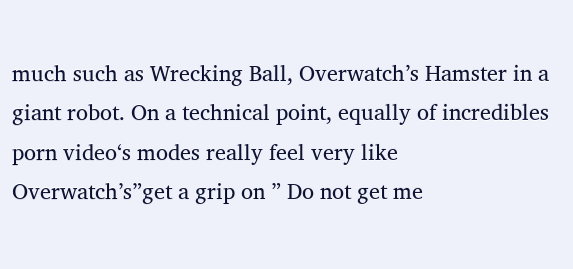much such as Wrecking Ball, Overwatch’s Hamster in a giant robot. On a technical point, equally of incredibles porn video‘s modes really feel very like Overwatch’s”get a grip on ” Do not get me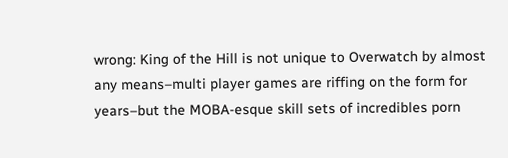wrong: King of the Hill is not unique to Overwatch by almost any means–multi player games are riffing on the form for years–but the MOBA-esque skill sets of incredibles porn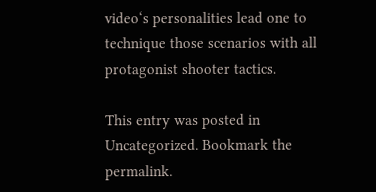video‘s personalities lead one to technique those scenarios with all protagonist shooter tactics.

This entry was posted in Uncategorized. Bookmark the permalink.